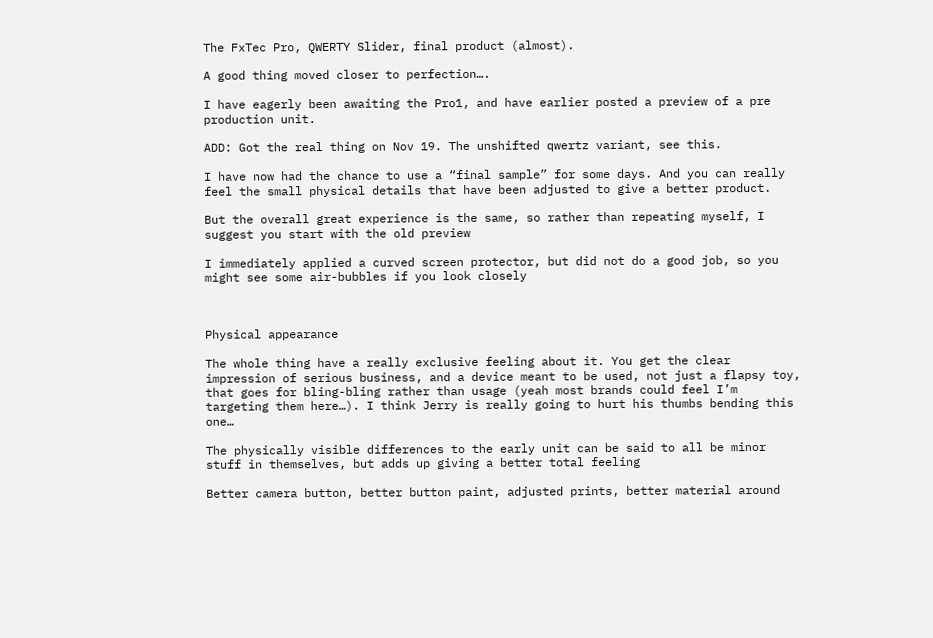The FxTec Pro, QWERTY Slider, final product (almost).

A good thing moved closer to perfection….

I have eagerly been awaiting the Pro1, and have earlier posted a preview of a pre production unit.

ADD: Got the real thing on Nov 19. The unshifted qwertz variant, see this.

I have now had the chance to use a “final sample” for some days. And you can really feel the small physical details that have been adjusted to give a better product.

But the overall great experience is the same, so rather than repeating myself, I suggest you start with the old preview

I immediately applied a curved screen protector, but did not do a good job, so you might see some air-bubbles if you look closely



Physical appearance

The whole thing have a really exclusive feeling about it. You get the clear impression of serious business, and a device meant to be used, not just a flapsy toy, that goes for bling-bling rather than usage (yeah most brands could feel I’m targeting them here…). I think Jerry is really going to hurt his thumbs bending this one…

The physically visible differences to the early unit can be said to all be minor stuff in themselves, but adds up giving a better total feeling

Better camera button, better button paint, adjusted prints, better material around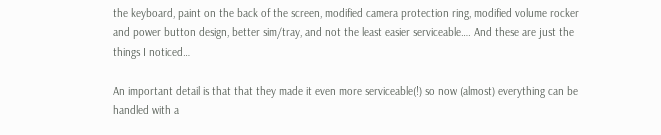the keyboard, paint on the back of the screen, modified camera protection ring, modified volume rocker and power button design, better sim/tray, and not the least easier serviceable…. And these are just the things I noticed…

An important detail is that that they made it even more serviceable(!) so now (almost) everything can be handled with a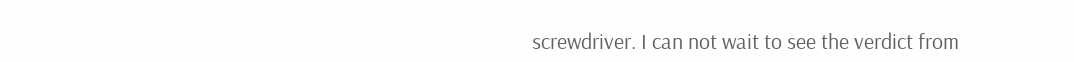screwdriver. I can not wait to see the verdict from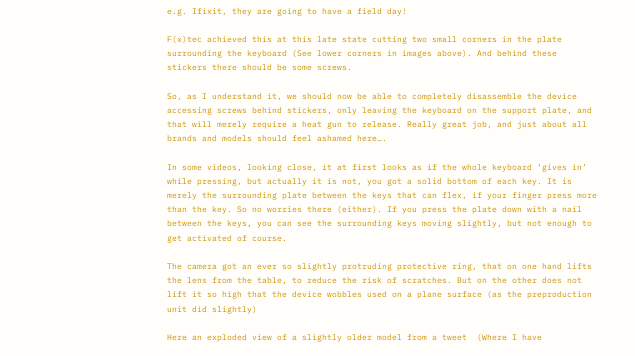e.g. Ifixit, they are going to have a field day!

F(x)tec achieved this at this late state cutting two small corners in the plate surrounding the keyboard (See lower corners in images above). And behind these stickers there should be some screws.

So, as I understand it, we should now be able to completely disassemble the device accessing screws behind stickers, only leaving the keyboard on the support plate, and that will merely require a heat gun to release. Really great job, and just about all brands and models should feel ashamed here….

In some videos, looking close, it at first looks as if the whole keyboard ‘gives in’ while pressing, but actually it is not, you got a solid bottom of each key. It is merely the surrounding plate between the keys that can flex, if your finger press more than the key. So no worries there (either). If you press the plate down with a nail between the keys, you can see the surrounding keys moving slightly, but not enough to get activated of course.

The camera got an ever so slightly protruding protective ring, that on one hand lifts the lens from the table, to reduce the risk of scratches. But on the other does not lift it so high that the device wobbles used on a plane surface (as the preproduction unit did slightly)

Here an exploded view of a slightly older model from a tweet  (Where I have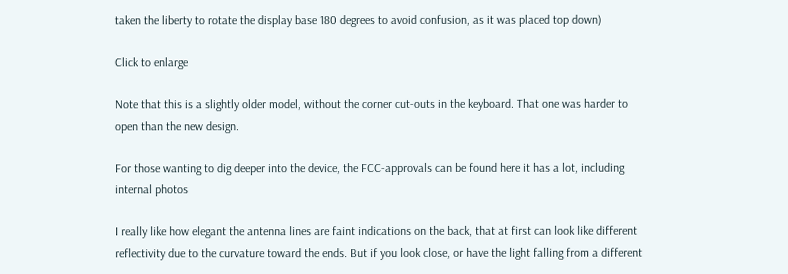taken the liberty to rotate the display base 180 degrees to avoid confusion, as it was placed top down)

Click to enlarge

Note that this is a slightly older model, without the corner cut-outs in the keyboard. That one was harder to open than the new design.

For those wanting to dig deeper into the device, the FCC-approvals can be found here it has a lot, including internal photos

I really like how elegant the antenna lines are faint indications on the back, that at first can look like different reflectivity due to the curvature toward the ends. But if you look close, or have the light falling from a different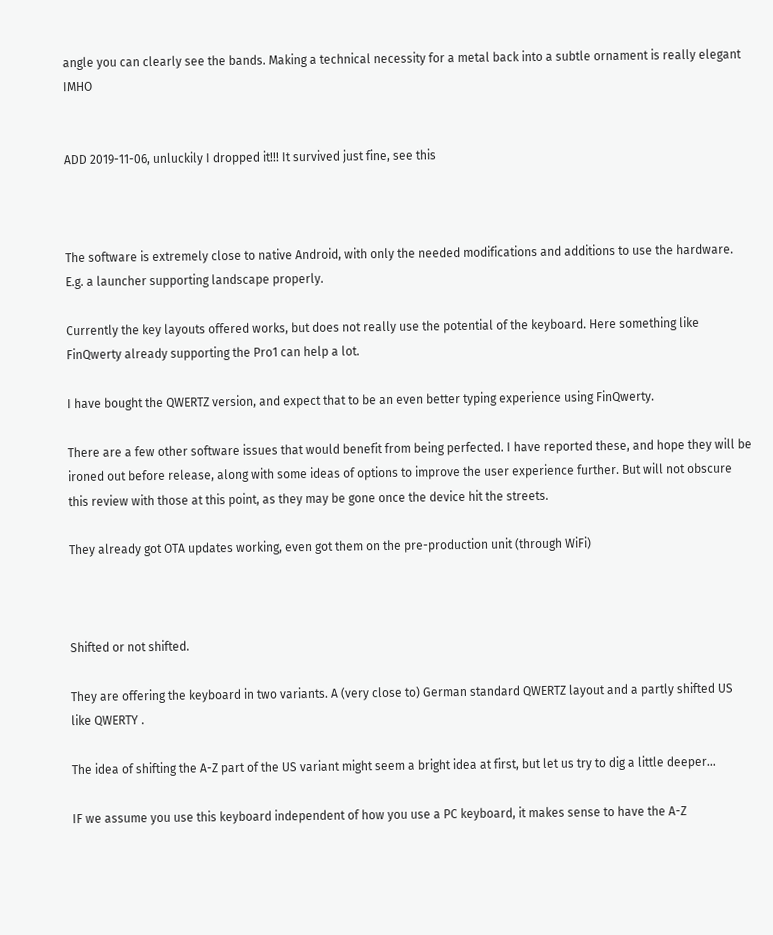angle you can clearly see the bands. Making a technical necessity for a metal back into a subtle ornament is really elegant IMHO


ADD 2019-11-06, unluckily I dropped it!!! It survived just fine, see this



The software is extremely close to native Android, with only the needed modifications and additions to use the hardware. E.g. a launcher supporting landscape properly.

Currently the key layouts offered works, but does not really use the potential of the keyboard. Here something like FinQwerty already supporting the Pro1 can help a lot.

I have bought the QWERTZ version, and expect that to be an even better typing experience using FinQwerty.

There are a few other software issues that would benefit from being perfected. I have reported these, and hope they will be ironed out before release, along with some ideas of options to improve the user experience further. But will not obscure this review with those at this point, as they may be gone once the device hit the streets.

They already got OTA updates working, even got them on the pre-production unit (through WiFi)



Shifted or not shifted.

They are offering the keyboard in two variants. A (very close to) German standard QWERTZ layout and a partly shifted US like QWERTY .

The idea of shifting the A-Z part of the US variant might seem a bright idea at first, but let us try to dig a little deeper…

IF we assume you use this keyboard independent of how you use a PC keyboard, it makes sense to have the A-Z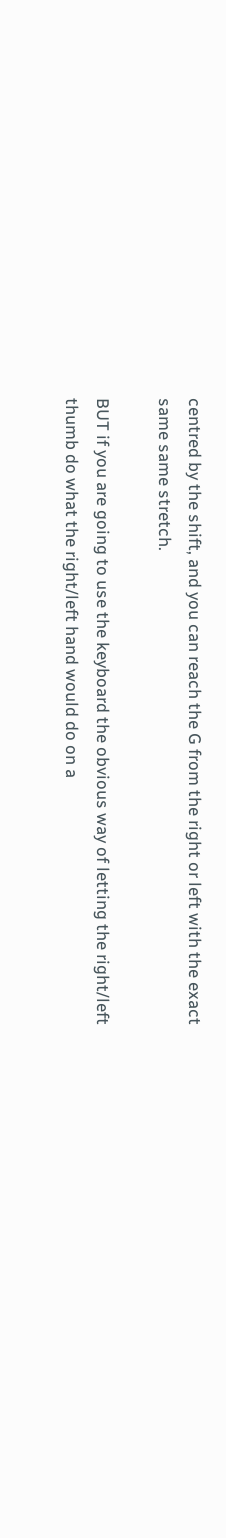centred by the shift, and you can reach the G from the right or left with the exact same same stretch.

BUT if you are going to use the keyboard the obvious way of letting the right/left thumb do what the right/left hand would do on a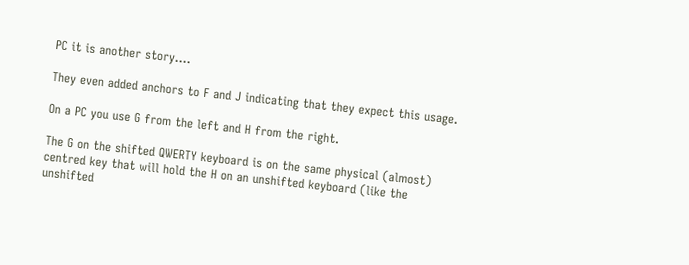PC it is another story….

They even added anchors to F and J indicating that they expect this usage.

On a PC you use G from the left and H from the right.

The G on the shifted QWERTY keyboard is on the same physical (almost) centred key that will hold the H on an unshifted keyboard (like the unshifted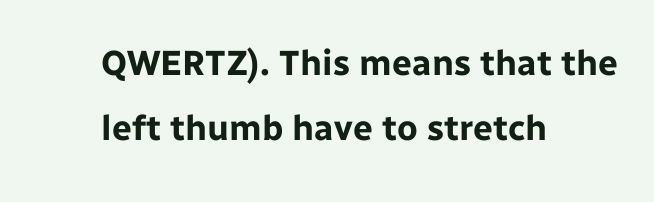QWERTZ). This means that the left thumb have to stretch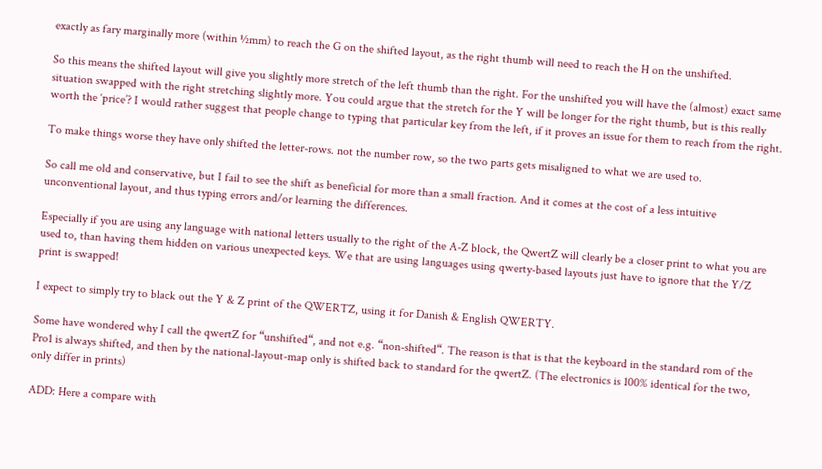exactly as fary marginally more (within ½mm) to reach the G on the shifted layout, as the right thumb will need to reach the H on the unshifted.

So this means the shifted layout will give you slightly more stretch of the left thumb than the right. For the unshifted you will have the (almost) exact same situation swapped with the right stretching slightly more. You could argue that the stretch for the Y will be longer for the right thumb, but is this really worth the ‘price’? I would rather suggest that people change to typing that particular key from the left, if it proves an issue for them to reach from the right.

To make things worse they have only shifted the letter-rows. not the number row, so the two parts gets misaligned to what we are used to.

So call me old and conservative, but I fail to see the shift as beneficial for more than a small fraction. And it comes at the cost of a less intuitive unconventional layout, and thus typing errors and/or learning the differences.

Especially if you are using any language with national letters usually to the right of the A-Z block, the QwertZ will clearly be a closer print to what you are used to, than having them hidden on various unexpected keys. We that are using languages using qwerty-based layouts just have to ignore that the Y/Z print is swapped!

I expect to simply try to black out the Y & Z print of the QWERTZ, using it for Danish & English QWERTY.

Some have wondered why I call the qwertZ for “unshifted“, and not e.g. “non-shifted“. The reason is that is that the keyboard in the standard rom of the Pro1 is always shifted, and then by the national-layout-map only is shifted back to standard for the qwertZ. (The electronics is 100% identical for the two, only differ in prints)

ADD: Here a compare with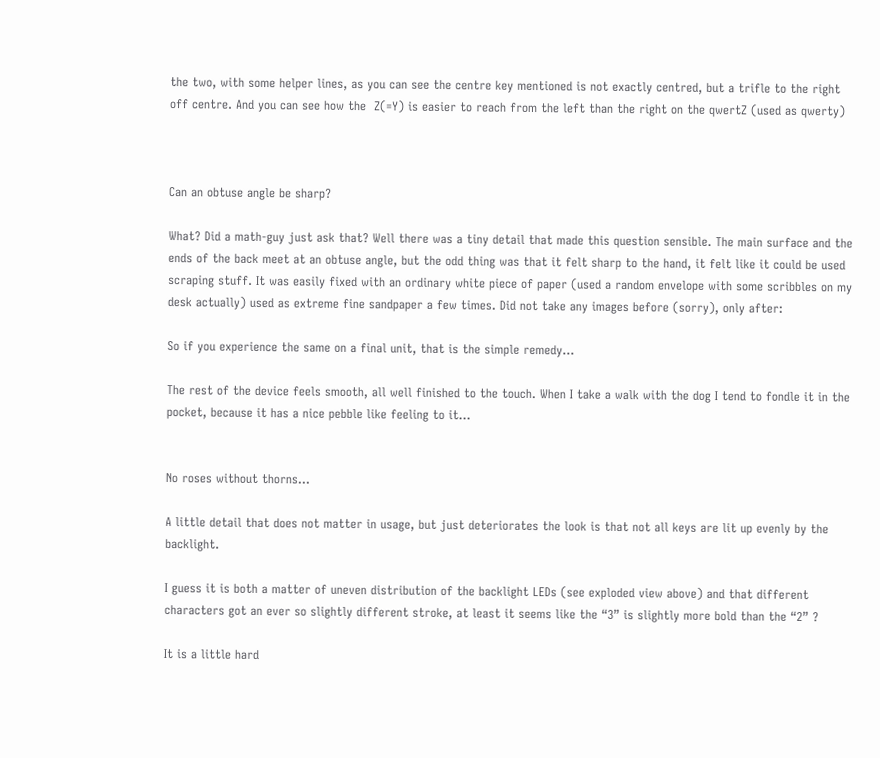the two, with some helper lines, as you can see the centre key mentioned is not exactly centred, but a trifle to the right off centre. And you can see how the  Z(=Y) is easier to reach from the left than the right on the qwertZ (used as qwerty)



Can an obtuse angle be sharp?

What? Did a math-guy just ask that? Well there was a tiny detail that made this question sensible. The main surface and the ends of the back meet at an obtuse angle, but the odd thing was that it felt sharp to the hand, it felt like it could be used scraping stuff. It was easily fixed with an ordinary white piece of paper (used a random envelope with some scribbles on my desk actually) used as extreme fine sandpaper a few times. Did not take any images before (sorry), only after:

So if you experience the same on a final unit, that is the simple remedy…

The rest of the device feels smooth, all well finished to the touch. When I take a walk with the dog I tend to fondle it in the pocket, because it has a nice pebble like feeling to it…


No roses without thorns…

A little detail that does not matter in usage, but just deteriorates the look is that not all keys are lit up evenly by the backlight.

I guess it is both a matter of uneven distribution of the backlight LEDs (see exploded view above) and that different characters got an ever so slightly different stroke, at least it seems like the “3” is slightly more bold than the “2” ?

It is a little hard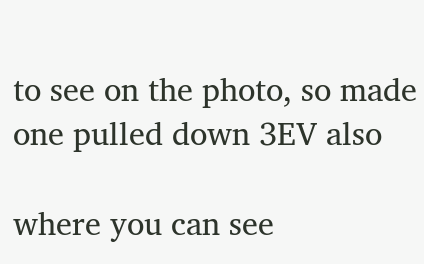to see on the photo, so made one pulled down 3EV also

where you can see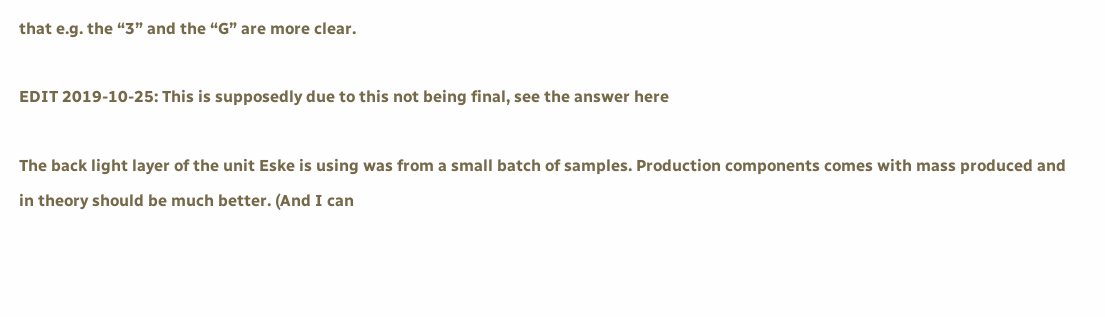that e.g. the “3” and the “G” are more clear.

EDIT 2019-10-25: This is supposedly due to this not being final, see the answer here

The back light layer of the unit Eske is using was from a small batch of samples. Production components comes with mass produced and in theory should be much better. (And I can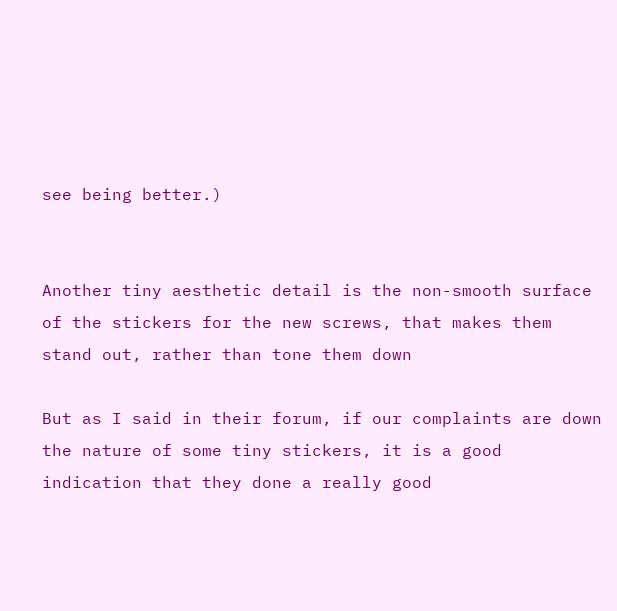see being better.)


Another tiny aesthetic detail is the non-smooth surface of the stickers for the new screws, that makes them stand out, rather than tone them down

But as I said in their forum, if our complaints are down the nature of some tiny stickers, it is a good indication that they done a really good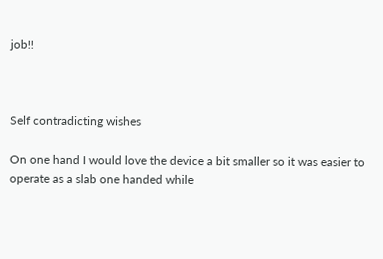job!!



Self contradicting wishes

On one hand I would love the device a bit smaller so it was easier to operate as a slab one handed while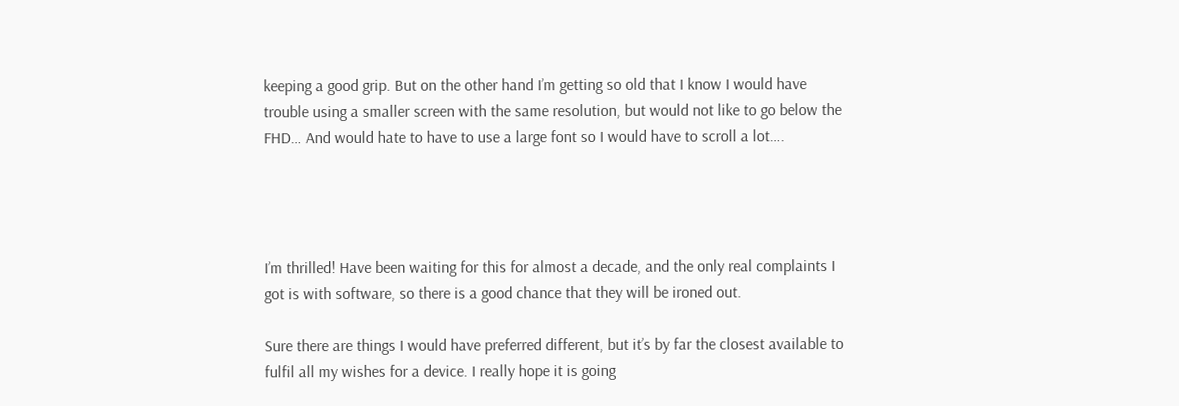keeping a good grip. But on the other hand I’m getting so old that I know I would have trouble using a smaller screen with the same resolution, but would not like to go below the FHD… And would hate to have to use a large font so I would have to scroll a lot….




I’m thrilled! Have been waiting for this for almost a decade, and the only real complaints I got is with software, so there is a good chance that they will be ironed out.

Sure there are things I would have preferred different, but it’s by far the closest available to fulfil all my wishes for a device. I really hope it is going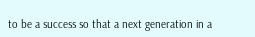to be a success so that a next generation in a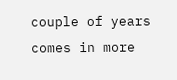couple of years comes in more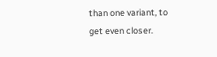than one variant, to get even closer.